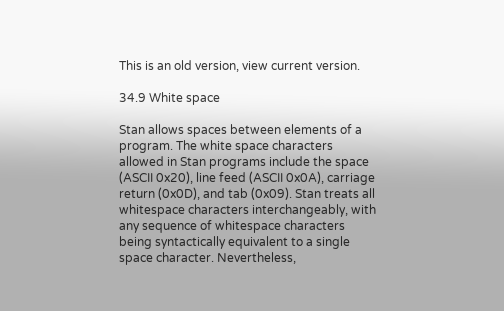This is an old version, view current version.

34.9 White space

Stan allows spaces between elements of a program. The white space characters allowed in Stan programs include the space (ASCII 0x20), line feed (ASCII 0x0A), carriage return (0x0D), and tab (0x09). Stan treats all whitespace characters interchangeably, with any sequence of whitespace characters being syntactically equivalent to a single space character. Nevertheless,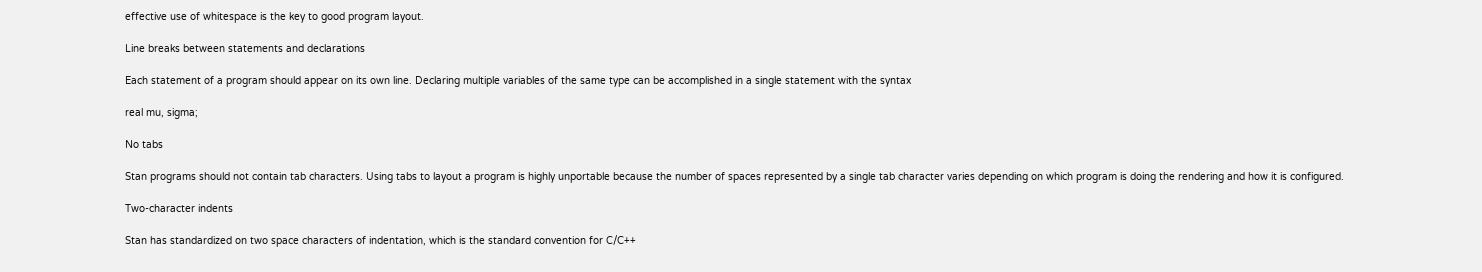effective use of whitespace is the key to good program layout.

Line breaks between statements and declarations

Each statement of a program should appear on its own line. Declaring multiple variables of the same type can be accomplished in a single statement with the syntax

real mu, sigma;

No tabs

Stan programs should not contain tab characters. Using tabs to layout a program is highly unportable because the number of spaces represented by a single tab character varies depending on which program is doing the rendering and how it is configured.

Two-character indents

Stan has standardized on two space characters of indentation, which is the standard convention for C/C++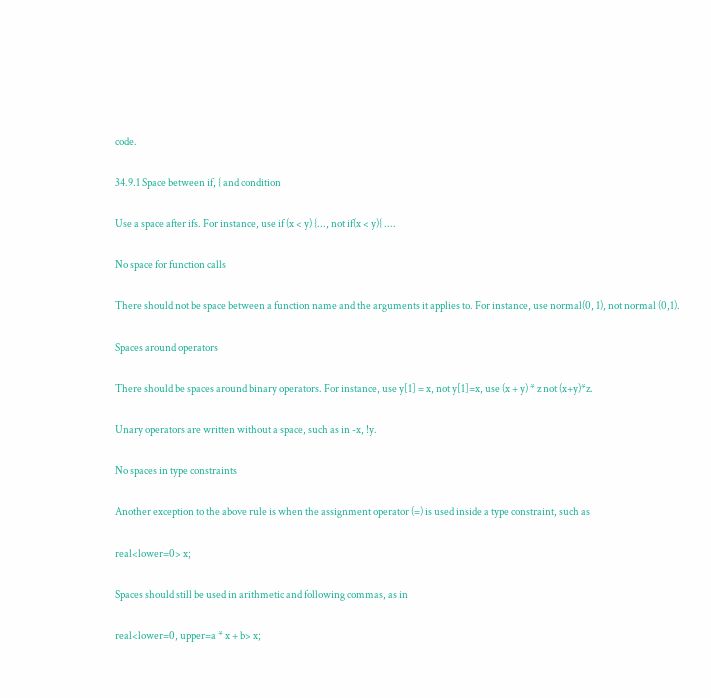code.

34.9.1 Space between if, { and condition

Use a space after ifs. For instance, use if (x < y) {..., not if(x < y){ ....

No space for function calls

There should not be space between a function name and the arguments it applies to. For instance, use normal(0, 1), not normal (0,1).

Spaces around operators

There should be spaces around binary operators. For instance, use y[1] = x, not y[1]=x, use (x + y) * z not (x+y)*z.

Unary operators are written without a space, such as in -x, !y.

No spaces in type constraints

Another exception to the above rule is when the assignment operator (=) is used inside a type constraint, such as

real<lower=0> x;

Spaces should still be used in arithmetic and following commas, as in

real<lower=0, upper=a * x + b> x;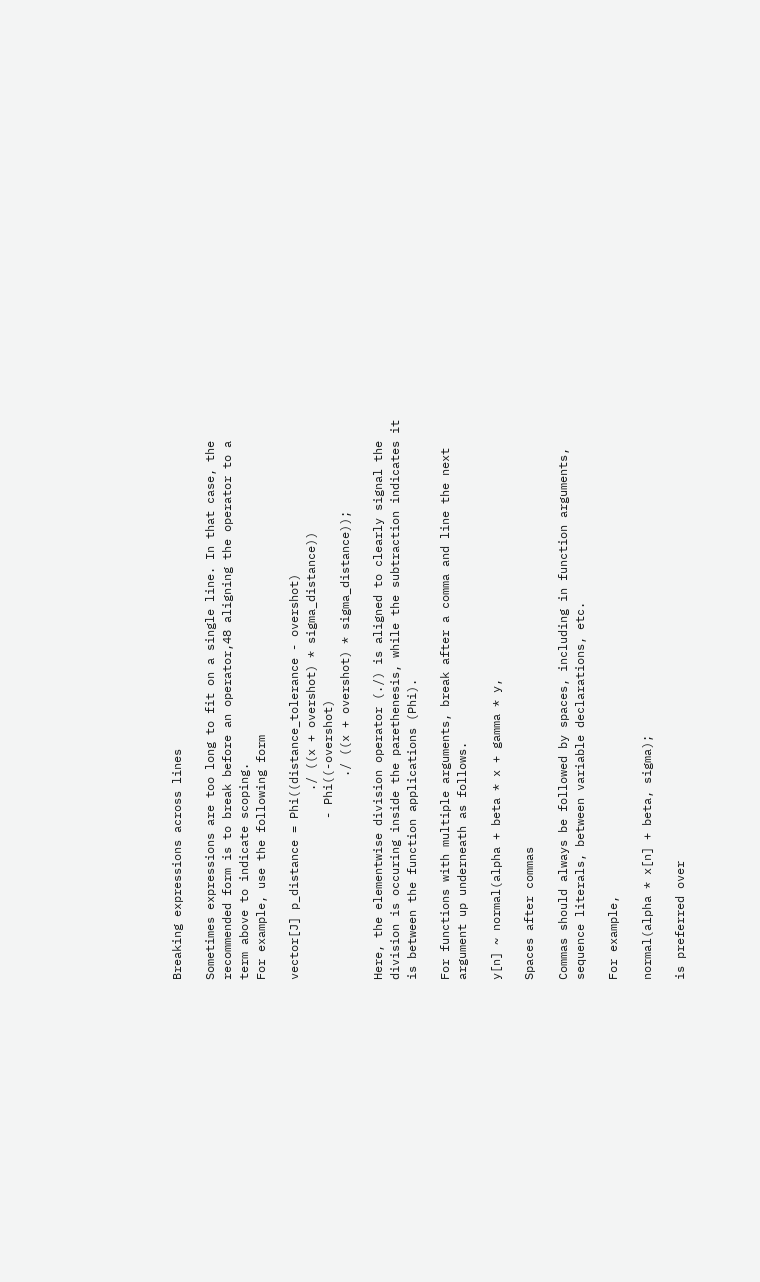Breaking expressions across lines

Sometimes expressions are too long to fit on a single line. In that case, the recommended form is to break before an operator,48 aligning the operator to a term above to indicate scoping.
For example, use the following form

vector[J] p_distance = Phi((distance_tolerance - overshot)
                           ./ ((x + overshot) * sigma_distance))
                       - Phi((-overshot)
                             ./ ((x + overshot) * sigma_distance));

Here, the elementwise division operator (./) is aligned to clearly signal the division is occuring inside the parethenesis, while the subtraction indicates it is between the function applications (Phi).

For functions with multiple arguments, break after a comma and line the next argument up underneath as follows.

y[n] ~ normal(alpha + beta * x + gamma * y,

Spaces after commas

Commas should always be followed by spaces, including in function arguments, sequence literals, between variable declarations, etc.

For example,

normal(alpha * x[n] + beta, sigma);

is preferred over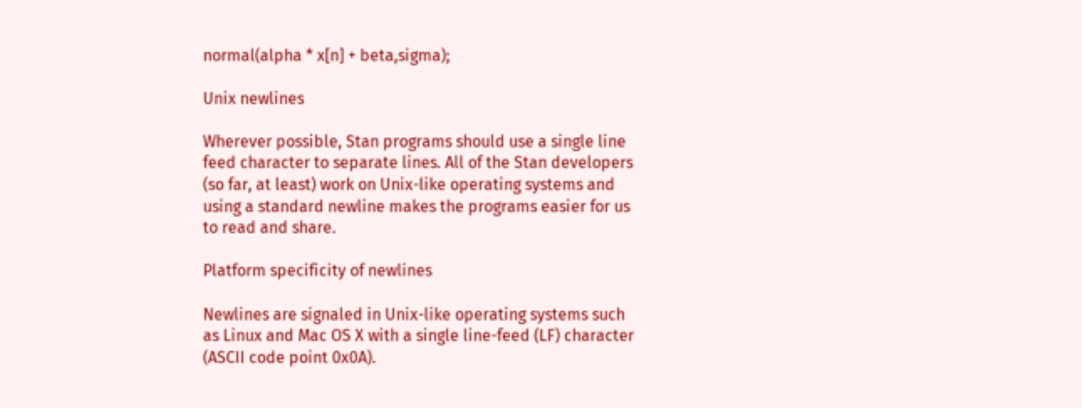normal(alpha * x[n] + beta,sigma);

Unix newlines

Wherever possible, Stan programs should use a single line feed character to separate lines. All of the Stan developers (so far, at least) work on Unix-like operating systems and using a standard newline makes the programs easier for us to read and share.

Platform specificity of newlines

Newlines are signaled in Unix-like operating systems such as Linux and Mac OS X with a single line-feed (LF) character (ASCII code point 0x0A).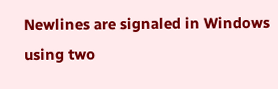Newlines are signaled in Windows using two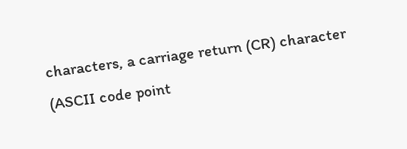characters, a carriage return (CR) character (ASCII code point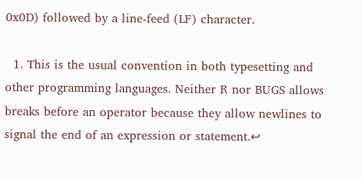0x0D) followed by a line-feed (LF) character.

  1. This is the usual convention in both typesetting and other programming languages. Neither R nor BUGS allows breaks before an operator because they allow newlines to signal the end of an expression or statement.↩